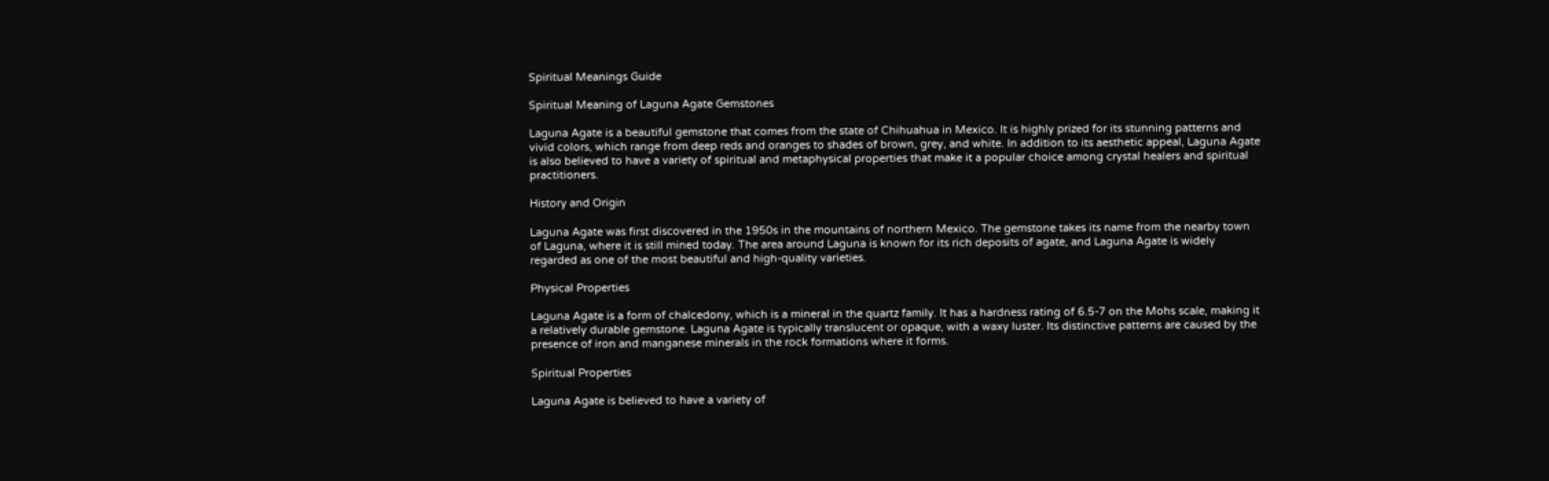Spiritual Meanings Guide

Spiritual Meaning of Laguna Agate Gemstones

Laguna Agate is a beautiful gemstone that comes from the state of Chihuahua in Mexico. It is highly prized for its stunning patterns and vivid colors, which range from deep reds and oranges to shades of brown, grey, and white. In addition to its aesthetic appeal, Laguna Agate is also believed to have a variety of spiritual and metaphysical properties that make it a popular choice among crystal healers and spiritual practitioners.

History and Origin

Laguna Agate was first discovered in the 1950s in the mountains of northern Mexico. The gemstone takes its name from the nearby town of Laguna, where it is still mined today. The area around Laguna is known for its rich deposits of agate, and Laguna Agate is widely regarded as one of the most beautiful and high-quality varieties.

Physical Properties

Laguna Agate is a form of chalcedony, which is a mineral in the quartz family. It has a hardness rating of 6.5-7 on the Mohs scale, making it a relatively durable gemstone. Laguna Agate is typically translucent or opaque, with a waxy luster. Its distinctive patterns are caused by the presence of iron and manganese minerals in the rock formations where it forms.

Spiritual Properties

Laguna Agate is believed to have a variety of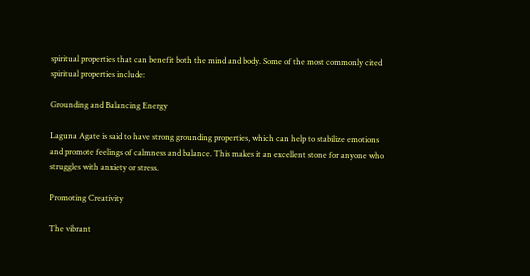spiritual properties that can benefit both the mind and body. Some of the most commonly cited spiritual properties include:

Grounding and Balancing Energy

Laguna Agate is said to have strong grounding properties, which can help to stabilize emotions and promote feelings of calmness and balance. This makes it an excellent stone for anyone who struggles with anxiety or stress.

Promoting Creativity

The vibrant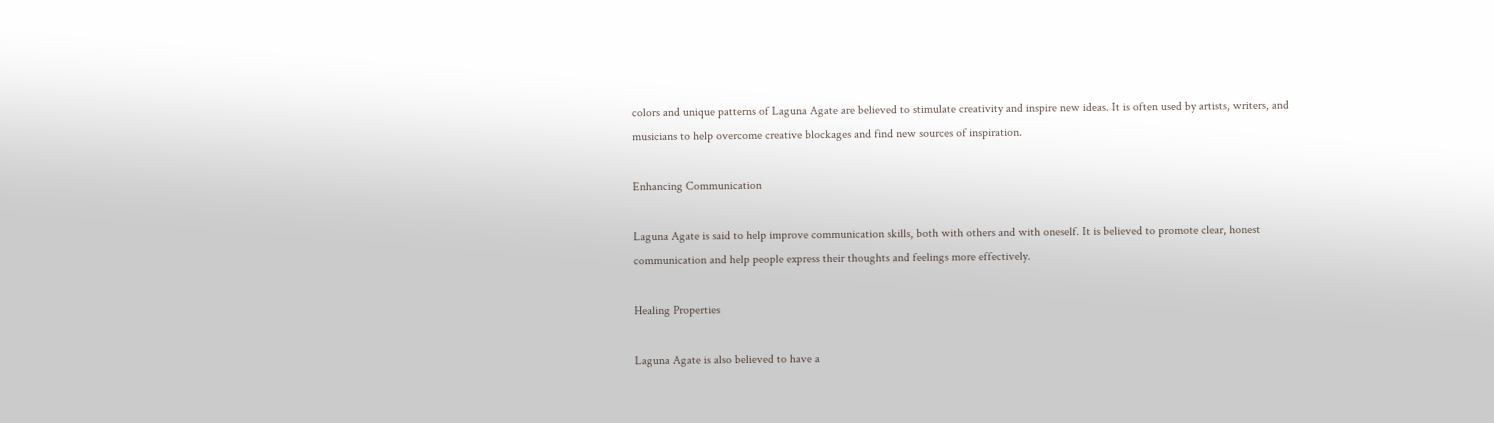colors and unique patterns of Laguna Agate are believed to stimulate creativity and inspire new ideas. It is often used by artists, writers, and musicians to help overcome creative blockages and find new sources of inspiration.

Enhancing Communication

Laguna Agate is said to help improve communication skills, both with others and with oneself. It is believed to promote clear, honest communication and help people express their thoughts and feelings more effectively.

Healing Properties

Laguna Agate is also believed to have a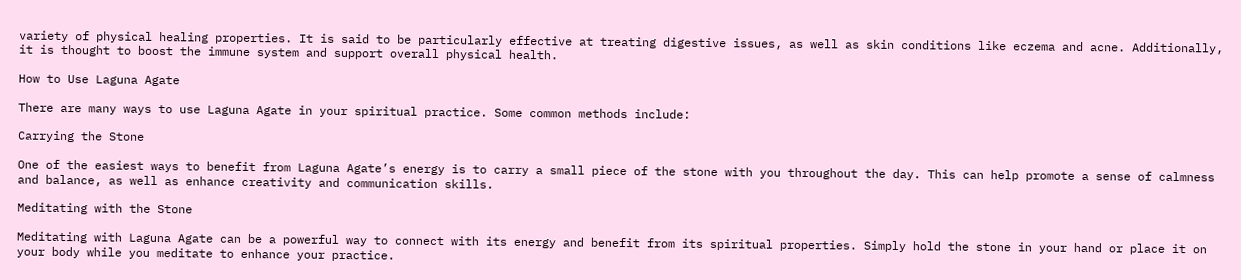variety of physical healing properties. It is said to be particularly effective at treating digestive issues, as well as skin conditions like eczema and acne. Additionally, it is thought to boost the immune system and support overall physical health.

How to Use Laguna Agate

There are many ways to use Laguna Agate in your spiritual practice. Some common methods include:

Carrying the Stone

One of the easiest ways to benefit from Laguna Agate’s energy is to carry a small piece of the stone with you throughout the day. This can help promote a sense of calmness and balance, as well as enhance creativity and communication skills.

Meditating with the Stone

Meditating with Laguna Agate can be a powerful way to connect with its energy and benefit from its spiritual properties. Simply hold the stone in your hand or place it on your body while you meditate to enhance your practice.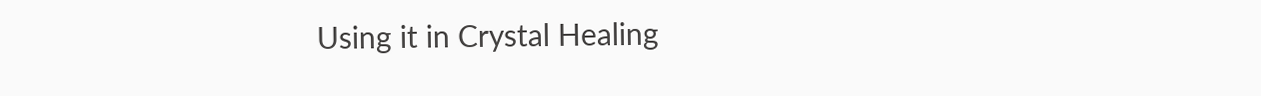Using it in Crystal Healing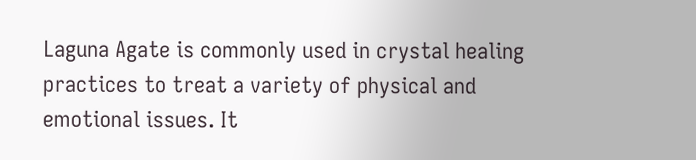Laguna Agate is commonly used in crystal healing practices to treat a variety of physical and emotional issues. It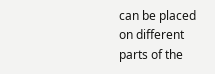can be placed on different parts of the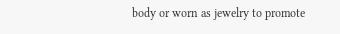body or worn as jewelry to promote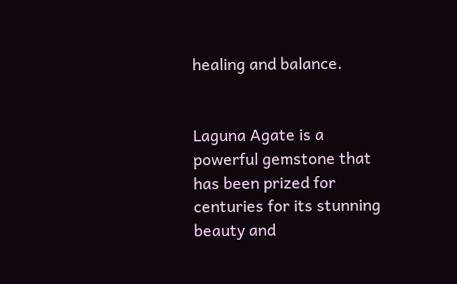healing and balance.


Laguna Agate is a powerful gemstone that has been prized for centuries for its stunning beauty and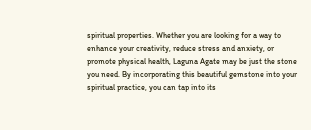spiritual properties. Whether you are looking for a way to enhance your creativity, reduce stress and anxiety, or promote physical health, Laguna Agate may be just the stone you need. By incorporating this beautiful gemstone into your spiritual practice, you can tap into its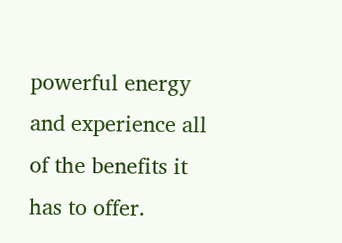powerful energy and experience all of the benefits it has to offer.